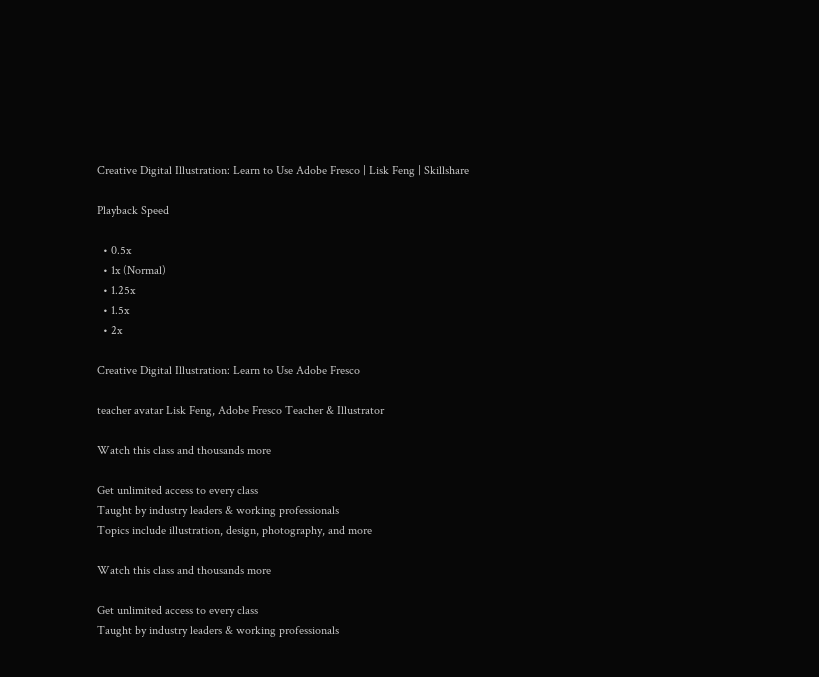Creative Digital Illustration: Learn to Use Adobe Fresco | Lisk Feng | Skillshare

Playback Speed

  • 0.5x
  • 1x (Normal)
  • 1.25x
  • 1.5x
  • 2x

Creative Digital Illustration: Learn to Use Adobe Fresco

teacher avatar Lisk Feng, Adobe Fresco Teacher & Illustrator

Watch this class and thousands more

Get unlimited access to every class
Taught by industry leaders & working professionals
Topics include illustration, design, photography, and more

Watch this class and thousands more

Get unlimited access to every class
Taught by industry leaders & working professionals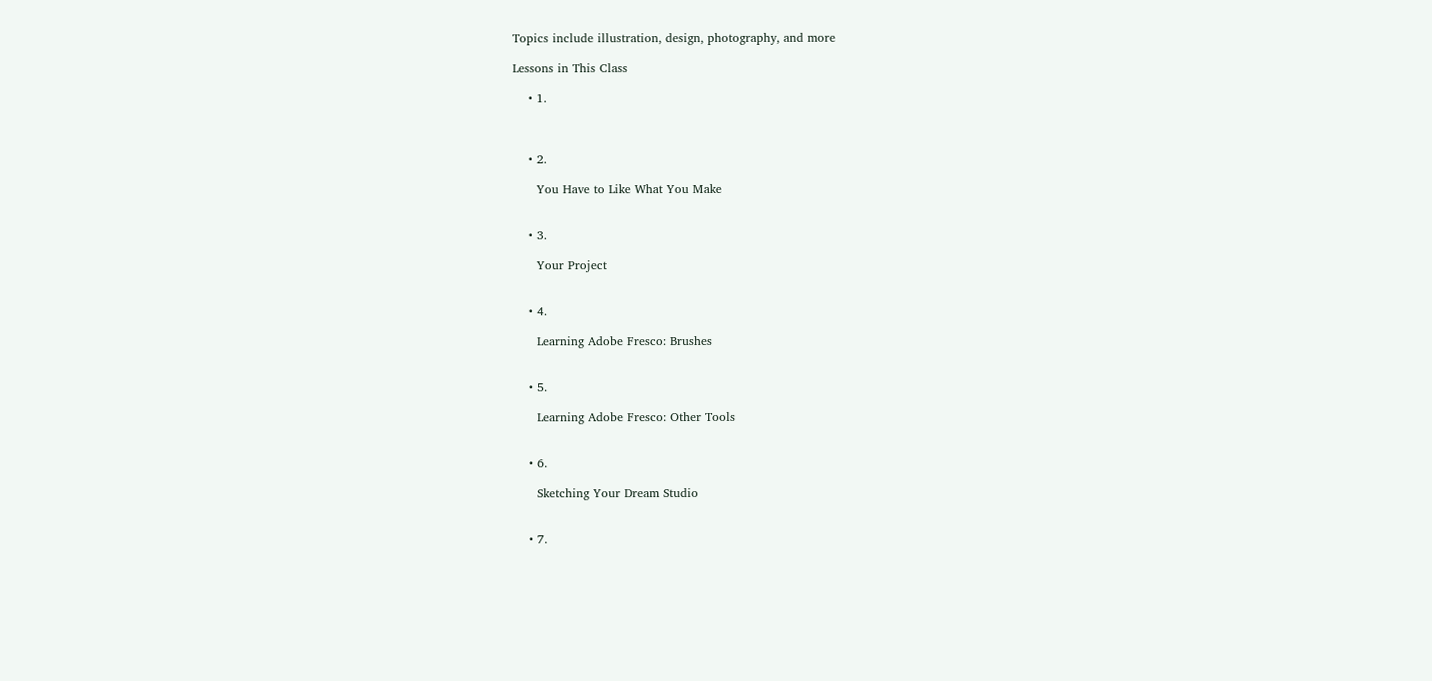Topics include illustration, design, photography, and more

Lessons in This Class

    • 1.



    • 2.

      You Have to Like What You Make


    • 3.

      Your Project


    • 4.

      Learning Adobe Fresco: Brushes


    • 5.

      Learning Adobe Fresco: Other Tools


    • 6.

      Sketching Your Dream Studio


    • 7.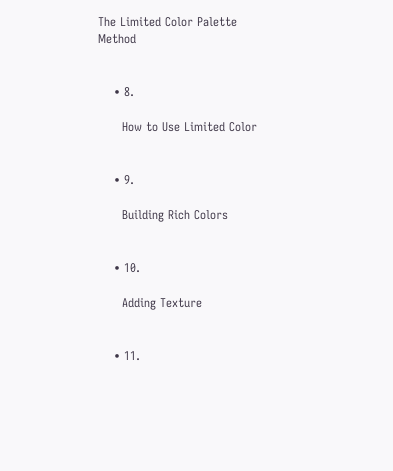The Limited Color Palette Method


    • 8.

      How to Use Limited Color


    • 9.

      Building Rich Colors


    • 10.

      Adding Texture


    • 11.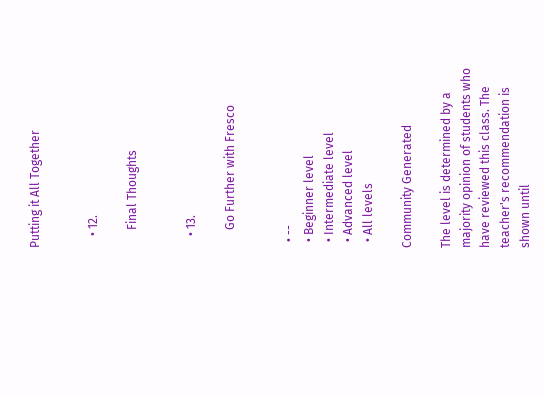Putting it All Together


    • 12.

      Final Thoughts


    • 13.

      Go Further with Fresco


  • --
  • Beginner level
  • Intermediate level
  • Advanced level
  • All levels

Community Generated

The level is determined by a majority opinion of students who have reviewed this class. The teacher's recommendation is shown until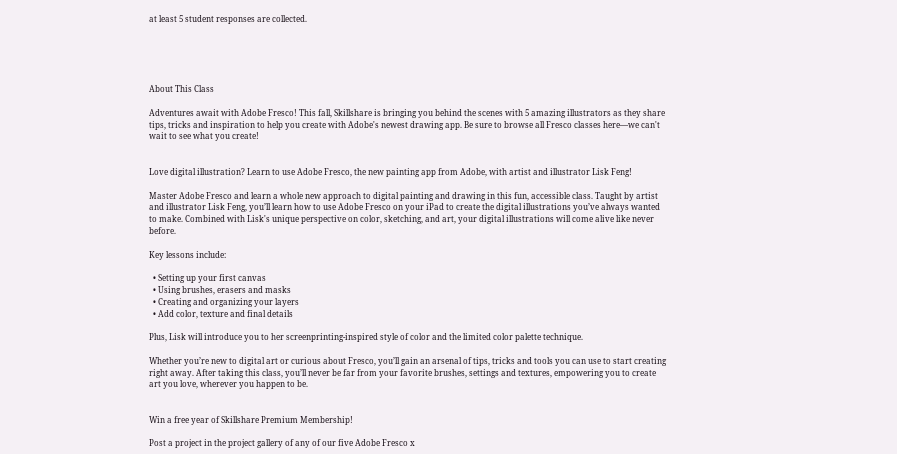at least 5 student responses are collected.





About This Class

Adventures await with Adobe Fresco! This fall, Skillshare is bringing you behind the scenes with 5 amazing illustrators as they share tips, tricks and inspiration to help you create with Adobe's newest drawing app. Be sure to browse all Fresco classes here—we can't wait to see what you create!


Love digital illustration? Learn to use Adobe Fresco, the new painting app from Adobe, with artist and illustrator Lisk Feng!

Master Adobe Fresco and learn a whole new approach to digital painting and drawing in this fun, accessible class. Taught by artist and illustrator Lisk Feng, you’ll learn how to use Adobe Fresco on your iPad to create the digital illustrations you’ve always wanted to make. Combined with Lisk's unique perspective on color, sketching, and art, your digital illustrations will come alive like never before.

Key lessons include:

  • Setting up your first canvas
  • Using brushes, erasers and masks
  • Creating and organizing your layers
  • Add color, texture and final details

Plus, Lisk will introduce you to her screenprinting-inspired style of color and the limited color palette technique.

Whether you’re new to digital art or curious about Fresco, you’ll gain an arsenal of tips, tricks and tools you can use to start creating right away. After taking this class, you’ll never be far from your favorite brushes, settings and textures, empowering you to create art you love, wherever you happen to be.


Win a free year of Skillshare Premium Membership!

Post a project in the project gallery of any of our five Adobe Fresco x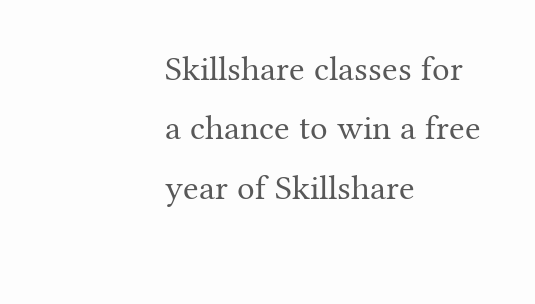Skillshare classes for a chance to win a free year of Skillshare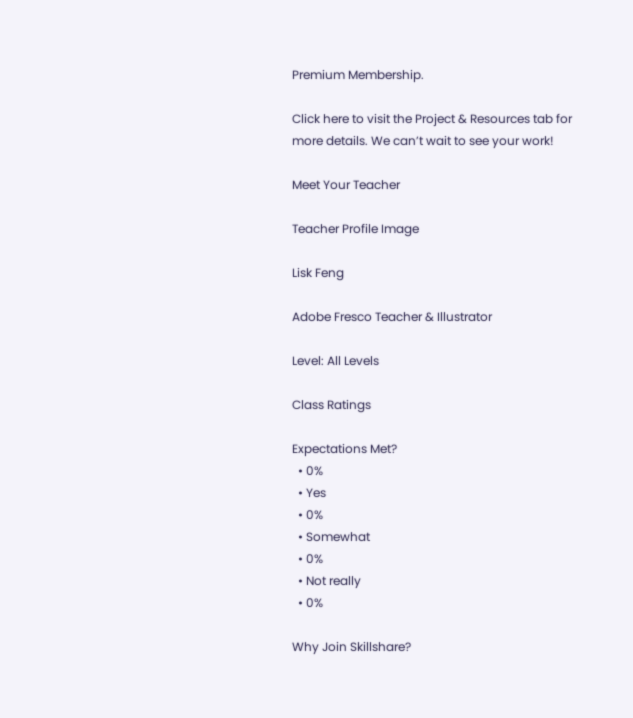Premium Membership.

Click here to visit the Project & Resources tab for more details. We can’t wait to see your work!

Meet Your Teacher

Teacher Profile Image

Lisk Feng

Adobe Fresco Teacher & Illustrator

Level: All Levels

Class Ratings

Expectations Met?
  • 0%
  • Yes
  • 0%
  • Somewhat
  • 0%
  • Not really
  • 0%

Why Join Skillshare?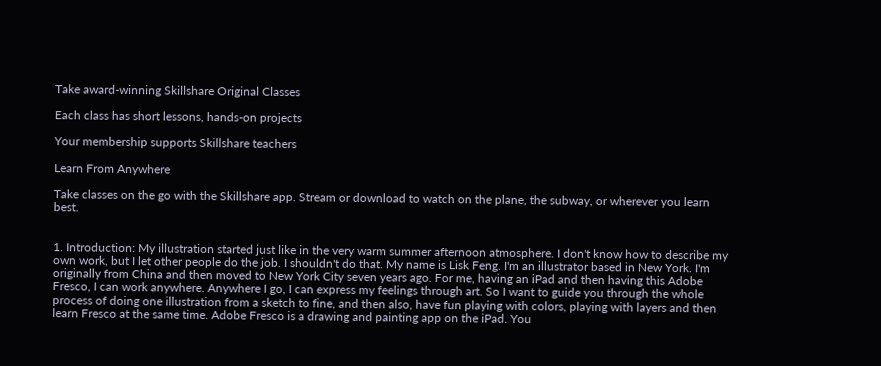Take award-winning Skillshare Original Classes

Each class has short lessons, hands-on projects

Your membership supports Skillshare teachers

Learn From Anywhere

Take classes on the go with the Skillshare app. Stream or download to watch on the plane, the subway, or wherever you learn best.


1. Introduction: My illustration started just like in the very warm summer afternoon atmosphere. I don't know how to describe my own work, but I let other people do the job. I shouldn't do that. My name is Lisk Feng. I'm an illustrator based in New York. I'm originally from China and then moved to New York City seven years ago. For me, having an iPad and then having this Adobe Fresco, I can work anywhere. Anywhere I go, I can express my feelings through art. So I want to guide you through the whole process of doing one illustration from a sketch to fine, and then also, have fun playing with colors, playing with layers and then learn Fresco at the same time. Adobe Fresco is a drawing and painting app on the iPad. You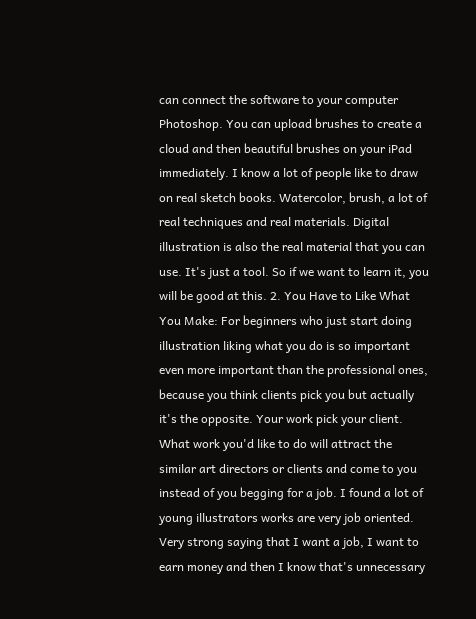can connect the software to your computer Photoshop. You can upload brushes to create a cloud and then beautiful brushes on your iPad immediately. I know a lot of people like to draw on real sketch books. Watercolor, brush, a lot of real techniques and real materials. Digital illustration is also the real material that you can use. It's just a tool. So if we want to learn it, you will be good at this. 2. You Have to Like What You Make: For beginners who just start doing illustration liking what you do is so important even more important than the professional ones, because you think clients pick you but actually it's the opposite. Your work pick your client. What work you'd like to do will attract the similar art directors or clients and come to you instead of you begging for a job. I found a lot of young illustrators works are very job oriented. Very strong saying that I want a job, I want to earn money and then I know that's unnecessary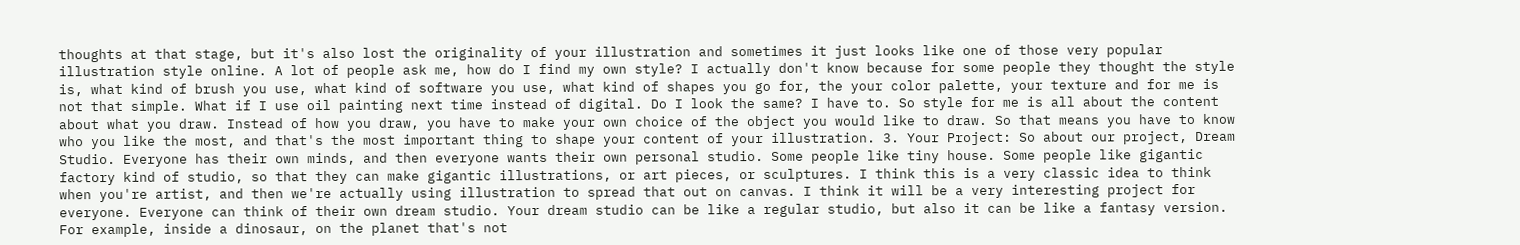thoughts at that stage, but it's also lost the originality of your illustration and sometimes it just looks like one of those very popular illustration style online. A lot of people ask me, how do I find my own style? I actually don't know because for some people they thought the style is, what kind of brush you use, what kind of software you use, what kind of shapes you go for, the your color palette, your texture and for me is not that simple. What if I use oil painting next time instead of digital. Do I look the same? I have to. So style for me is all about the content about what you draw. Instead of how you draw, you have to make your own choice of the object you would like to draw. So that means you have to know who you like the most, and that's the most important thing to shape your content of your illustration. 3. Your Project: So about our project, Dream Studio. Everyone has their own minds, and then everyone wants their own personal studio. Some people like tiny house. Some people like gigantic factory kind of studio, so that they can make gigantic illustrations, or art pieces, or sculptures. I think this is a very classic idea to think when you're artist, and then we're actually using illustration to spread that out on canvas. I think it will be a very interesting project for everyone. Everyone can think of their own dream studio. Your dream studio can be like a regular studio, but also it can be like a fantasy version. For example, inside a dinosaur, on the planet that's not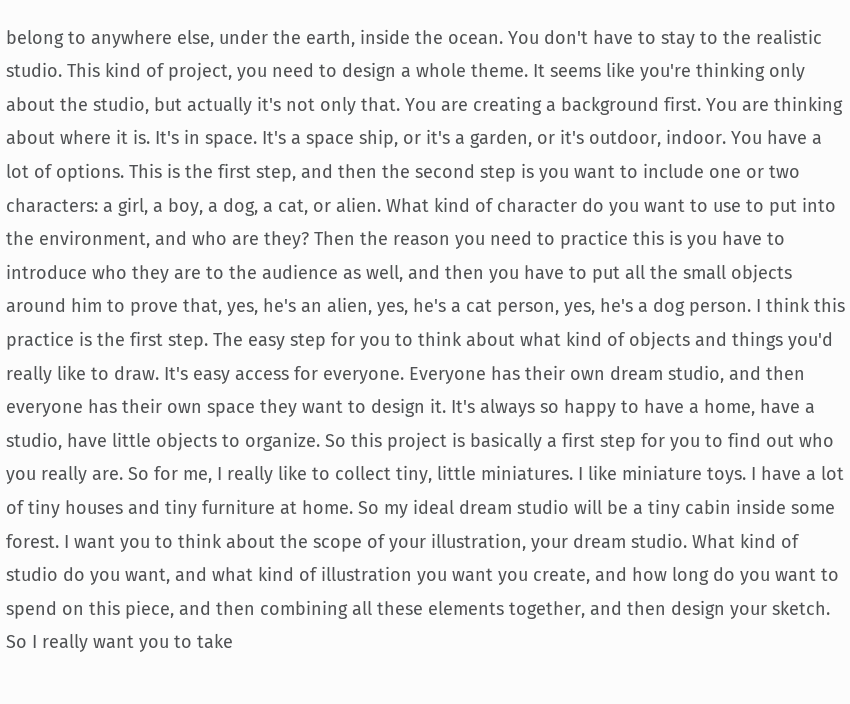belong to anywhere else, under the earth, inside the ocean. You don't have to stay to the realistic studio. This kind of project, you need to design a whole theme. It seems like you're thinking only about the studio, but actually it's not only that. You are creating a background first. You are thinking about where it is. It's in space. It's a space ship, or it's a garden, or it's outdoor, indoor. You have a lot of options. This is the first step, and then the second step is you want to include one or two characters: a girl, a boy, a dog, a cat, or alien. What kind of character do you want to use to put into the environment, and who are they? Then the reason you need to practice this is you have to introduce who they are to the audience as well, and then you have to put all the small objects around him to prove that, yes, he's an alien, yes, he's a cat person, yes, he's a dog person. I think this practice is the first step. The easy step for you to think about what kind of objects and things you'd really like to draw. It's easy access for everyone. Everyone has their own dream studio, and then everyone has their own space they want to design it. It's always so happy to have a home, have a studio, have little objects to organize. So this project is basically a first step for you to find out who you really are. So for me, I really like to collect tiny, little miniatures. I like miniature toys. I have a lot of tiny houses and tiny furniture at home. So my ideal dream studio will be a tiny cabin inside some forest. I want you to think about the scope of your illustration, your dream studio. What kind of studio do you want, and what kind of illustration you want you create, and how long do you want to spend on this piece, and then combining all these elements together, and then design your sketch. So I really want you to take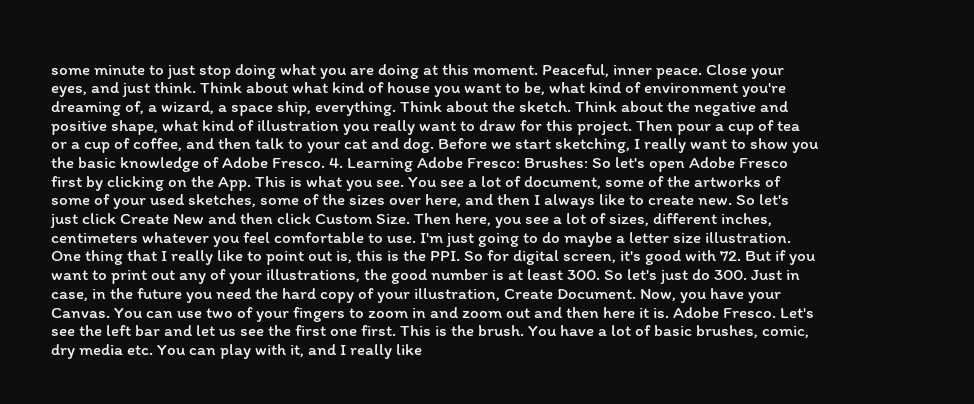some minute to just stop doing what you are doing at this moment. Peaceful, inner peace. Close your eyes, and just think. Think about what kind of house you want to be, what kind of environment you're dreaming of, a wizard, a space ship, everything. Think about the sketch. Think about the negative and positive shape, what kind of illustration you really want to draw for this project. Then pour a cup of tea or a cup of coffee, and then talk to your cat and dog. Before we start sketching, I really want to show you the basic knowledge of Adobe Fresco. 4. Learning Adobe Fresco: Brushes: So let's open Adobe Fresco first by clicking on the App. This is what you see. You see a lot of document, some of the artworks of some of your used sketches, some of the sizes over here, and then I always like to create new. So let's just click Create New and then click Custom Size. Then here, you see a lot of sizes, different inches, centimeters whatever you feel comfortable to use. I'm just going to do maybe a letter size illustration. One thing that I really like to point out is, this is the PPI. So for digital screen, it's good with 72. But if you want to print out any of your illustrations, the good number is at least 300. So let's just do 300. Just in case, in the future you need the hard copy of your illustration, Create Document. Now, you have your Canvas. You can use two of your fingers to zoom in and zoom out and then here it is. Adobe Fresco. Let's see the left bar and let us see the first one first. This is the brush. You have a lot of basic brushes, comic, dry media etc. You can play with it, and I really like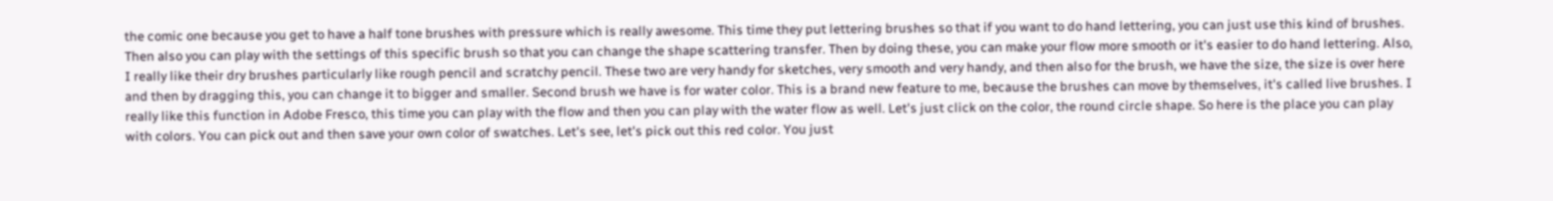the comic one because you get to have a half tone brushes with pressure which is really awesome. This time they put lettering brushes so that if you want to do hand lettering, you can just use this kind of brushes. Then also you can play with the settings of this specific brush so that you can change the shape scattering transfer. Then by doing these, you can make your flow more smooth or it's easier to do hand lettering. Also, I really like their dry brushes particularly like rough pencil and scratchy pencil. These two are very handy for sketches, very smooth and very handy, and then also for the brush, we have the size, the size is over here and then by dragging this, you can change it to bigger and smaller. Second brush we have is for water color. This is a brand new feature to me, because the brushes can move by themselves, it's called live brushes. I really like this function in Adobe Fresco, this time you can play with the flow and then you can play with the water flow as well. Let's just click on the color, the round circle shape. So here is the place you can play with colors. You can pick out and then save your own color of swatches. Let's see, let's pick out this red color. You just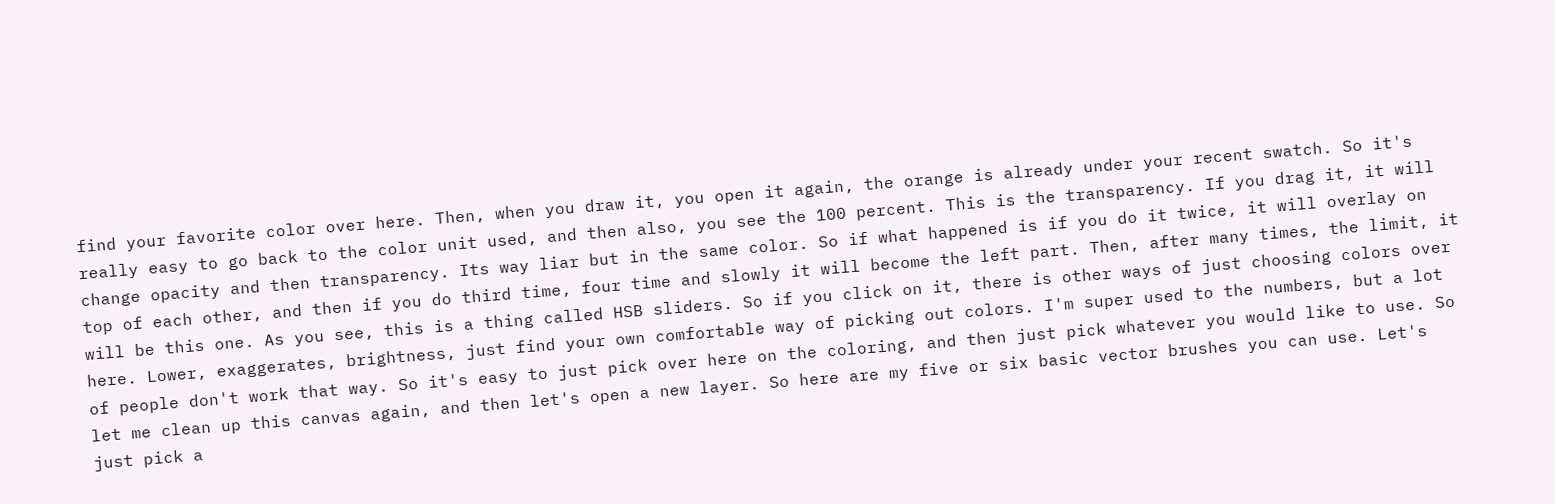find your favorite color over here. Then, when you draw it, you open it again, the orange is already under your recent swatch. So it's really easy to go back to the color unit used, and then also, you see the 100 percent. This is the transparency. If you drag it, it will change opacity and then transparency. Its way liar but in the same color. So if what happened is if you do it twice, it will overlay on top of each other, and then if you do third time, four time and slowly it will become the left part. Then, after many times, the limit, it will be this one. As you see, this is a thing called HSB sliders. So if you click on it, there is other ways of just choosing colors over here. Lower, exaggerates, brightness, just find your own comfortable way of picking out colors. I'm super used to the numbers, but a lot of people don't work that way. So it's easy to just pick over here on the coloring, and then just pick whatever you would like to use. So let me clean up this canvas again, and then let's open a new layer. So here are my five or six basic vector brushes you can use. Let's just pick a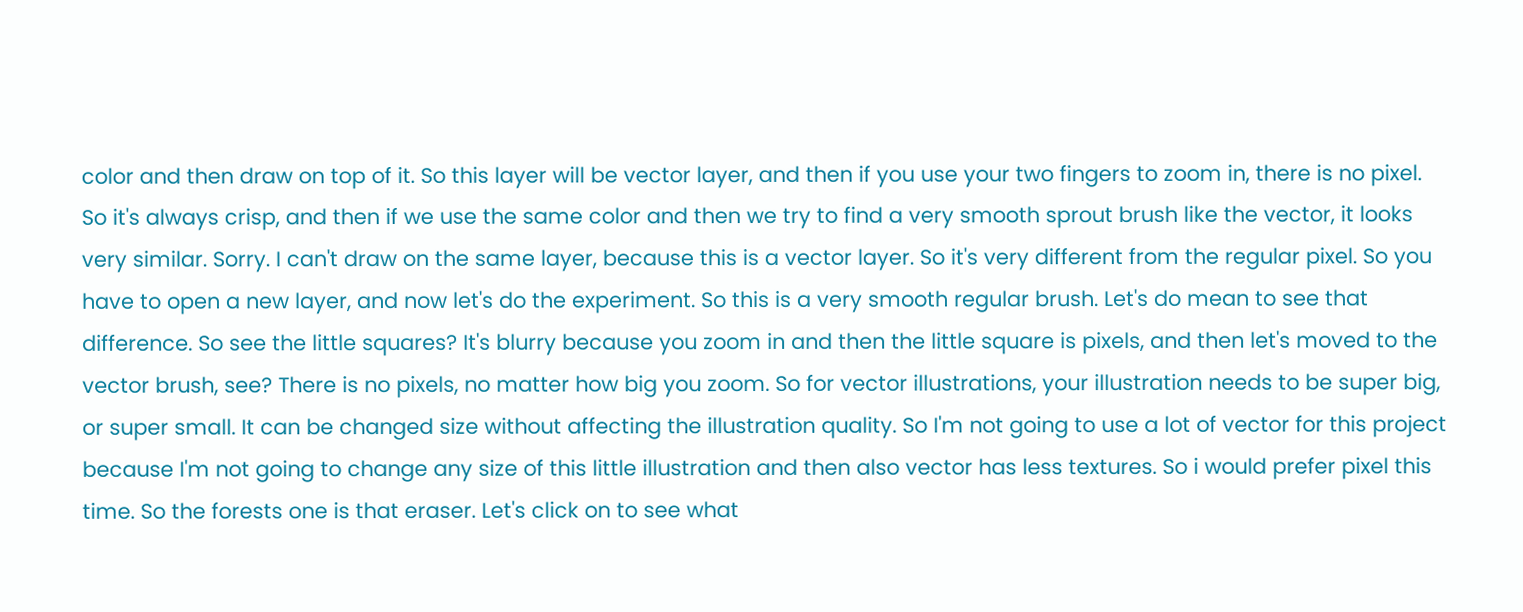color and then draw on top of it. So this layer will be vector layer, and then if you use your two fingers to zoom in, there is no pixel. So it's always crisp, and then if we use the same color and then we try to find a very smooth sprout brush like the vector, it looks very similar. Sorry. I can't draw on the same layer, because this is a vector layer. So it's very different from the regular pixel. So you have to open a new layer, and now let's do the experiment. So this is a very smooth regular brush. Let's do mean to see that difference. So see the little squares? It's blurry because you zoom in and then the little square is pixels, and then let's moved to the vector brush, see? There is no pixels, no matter how big you zoom. So for vector illustrations, your illustration needs to be super big, or super small. It can be changed size without affecting the illustration quality. So I'm not going to use a lot of vector for this project because I'm not going to change any size of this little illustration and then also vector has less textures. So i would prefer pixel this time. So the forests one is that eraser. Let's click on to see what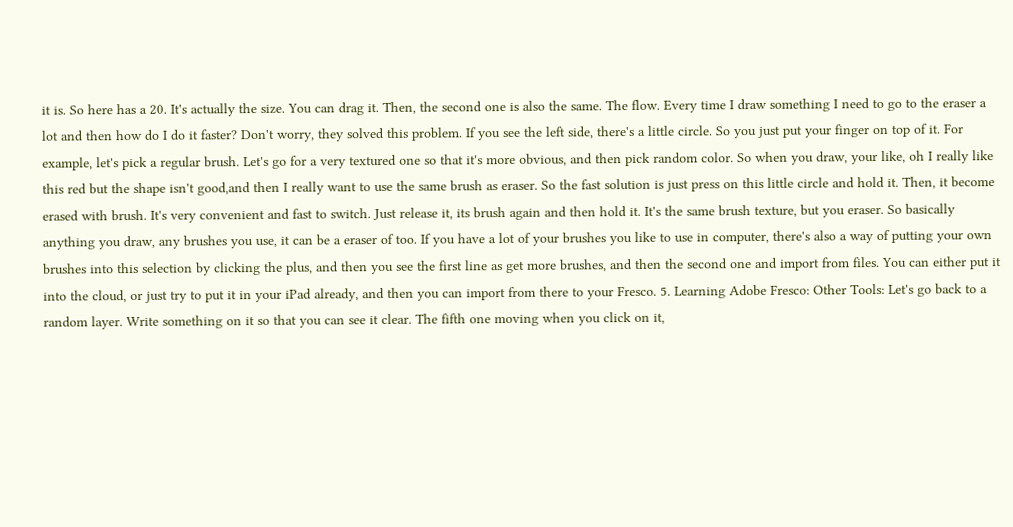it is. So here has a 20. It's actually the size. You can drag it. Then, the second one is also the same. The flow. Every time I draw something I need to go to the eraser a lot and then how do I do it faster? Don't worry, they solved this problem. If you see the left side, there's a little circle. So you just put your finger on top of it. For example, let's pick a regular brush. Let's go for a very textured one so that it's more obvious, and then pick random color. So when you draw, your like, oh I really like this red but the shape isn't good,and then I really want to use the same brush as eraser. So the fast solution is just press on this little circle and hold it. Then, it become erased with brush. It's very convenient and fast to switch. Just release it, its brush again and then hold it. It's the same brush texture, but you eraser. So basically anything you draw, any brushes you use, it can be a eraser of too. If you have a lot of your brushes you like to use in computer, there's also a way of putting your own brushes into this selection by clicking the plus, and then you see the first line as get more brushes, and then the second one and import from files. You can either put it into the cloud, or just try to put it in your iPad already, and then you can import from there to your Fresco. 5. Learning Adobe Fresco: Other Tools: Let's go back to a random layer. Write something on it so that you can see it clear. The fifth one moving when you click on it,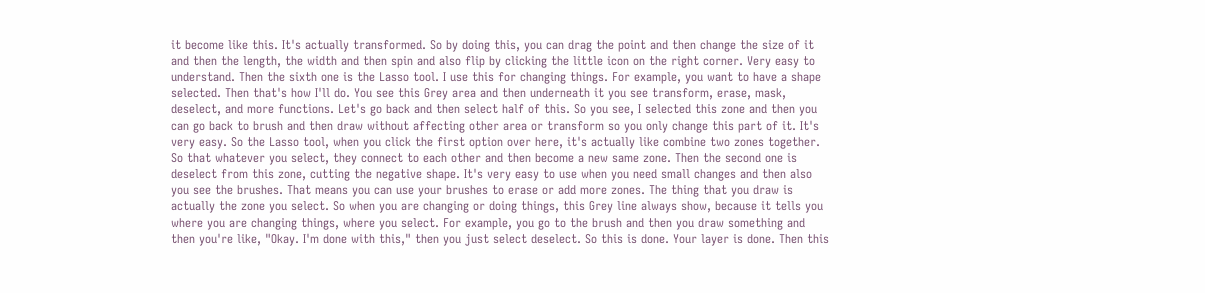it become like this. It's actually transformed. So by doing this, you can drag the point and then change the size of it and then the length, the width and then spin and also flip by clicking the little icon on the right corner. Very easy to understand. Then the sixth one is the Lasso tool. I use this for changing things. For example, you want to have a shape selected. Then that's how I'll do. You see this Grey area and then underneath it you see transform, erase, mask, deselect, and more functions. Let's go back and then select half of this. So you see, I selected this zone and then you can go back to brush and then draw without affecting other area or transform so you only change this part of it. It's very easy. So the Lasso tool, when you click the first option over here, it's actually like combine two zones together. So that whatever you select, they connect to each other and then become a new same zone. Then the second one is deselect from this zone, cutting the negative shape. It's very easy to use when you need small changes and then also you see the brushes. That means you can use your brushes to erase or add more zones. The thing that you draw is actually the zone you select. So when you are changing or doing things, this Grey line always show, because it tells you where you are changing things, where you select. For example, you go to the brush and then you draw something and then you're like, "Okay. I'm done with this," then you just select deselect. So this is done. Your layer is done. Then this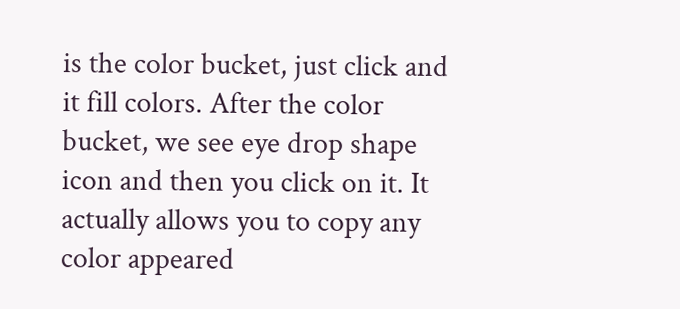is the color bucket, just click and it fill colors. After the color bucket, we see eye drop shape icon and then you click on it. It actually allows you to copy any color appeared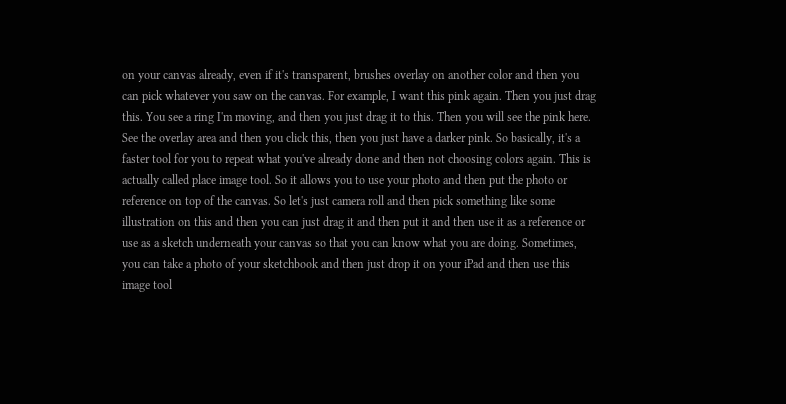on your canvas already, even if it's transparent, brushes overlay on another color and then you can pick whatever you saw on the canvas. For example, I want this pink again. Then you just drag this. You see a ring I'm moving, and then you just drag it to this. Then you will see the pink here. See the overlay area and then you click this, then you just have a darker pink. So basically, it's a faster tool for you to repeat what you've already done and then not choosing colors again. This is actually called place image tool. So it allows you to use your photo and then put the photo or reference on top of the canvas. So let's just camera roll and then pick something like some illustration on this and then you can just drag it and then put it and then use it as a reference or use as a sketch underneath your canvas so that you can know what you are doing. Sometimes, you can take a photo of your sketchbook and then just drop it on your iPad and then use this image tool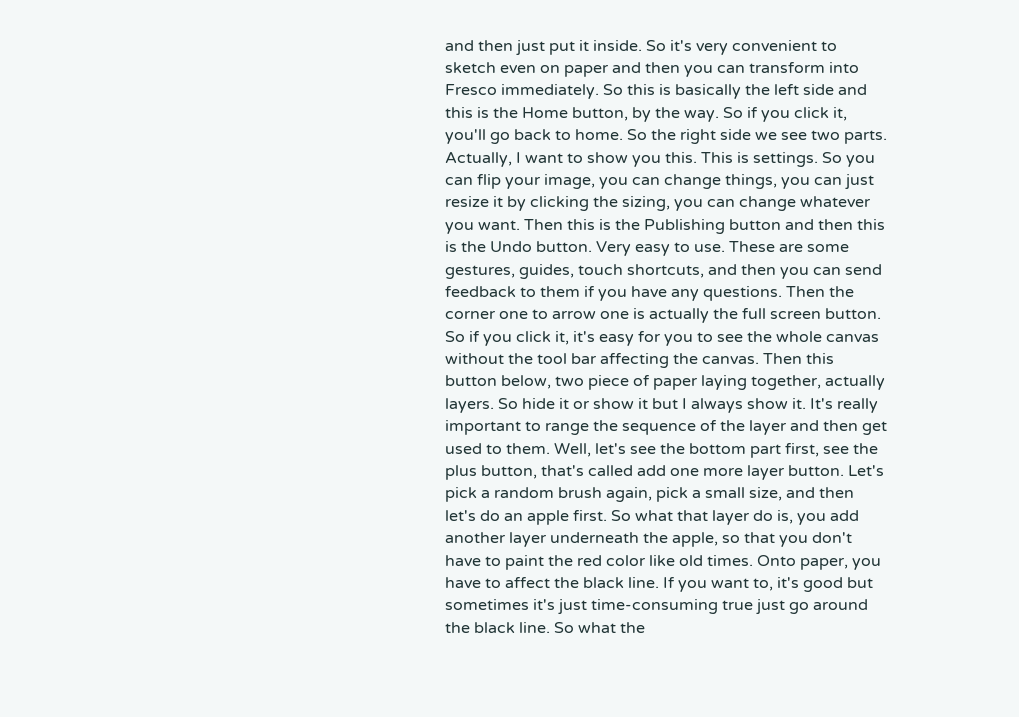and then just put it inside. So it's very convenient to sketch even on paper and then you can transform into Fresco immediately. So this is basically the left side and this is the Home button, by the way. So if you click it, you'll go back to home. So the right side we see two parts. Actually, I want to show you this. This is settings. So you can flip your image, you can change things, you can just resize it by clicking the sizing, you can change whatever you want. Then this is the Publishing button and then this is the Undo button. Very easy to use. These are some gestures, guides, touch shortcuts, and then you can send feedback to them if you have any questions. Then the corner one to arrow one is actually the full screen button. So if you click it, it's easy for you to see the whole canvas without the tool bar affecting the canvas. Then this button below, two piece of paper laying together, actually layers. So hide it or show it but I always show it. It's really important to range the sequence of the layer and then get used to them. Well, let's see the bottom part first, see the plus button, that's called add one more layer button. Let's pick a random brush again, pick a small size, and then let's do an apple first. So what that layer do is, you add another layer underneath the apple, so that you don't have to paint the red color like old times. Onto paper, you have to affect the black line. If you want to, it's good but sometimes it's just time-consuming true just go around the black line. So what the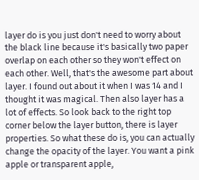layer do is you just don't need to worry about the black line because it's basically two paper overlap on each other so they won't effect on each other. Well, that's the awesome part about layer. I found out about it when I was 14 and I thought it was magical. Then also layer has a lot of effects. So look back to the right top corner below the layer button, there is layer properties. So what these do is, you can actually change the opacity of the layer. You want a pink apple or transparent apple,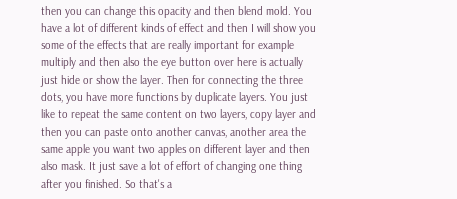then you can change this opacity and then blend mold. You have a lot of different kinds of effect and then I will show you some of the effects that are really important for example multiply and then also the eye button over here is actually just hide or show the layer. Then for connecting the three dots, you have more functions by duplicate layers. You just like to repeat the same content on two layers, copy layer and then you can paste onto another canvas, another area the same apple you want two apples on different layer and then also mask. It just save a lot of effort of changing one thing after you finished. So that's a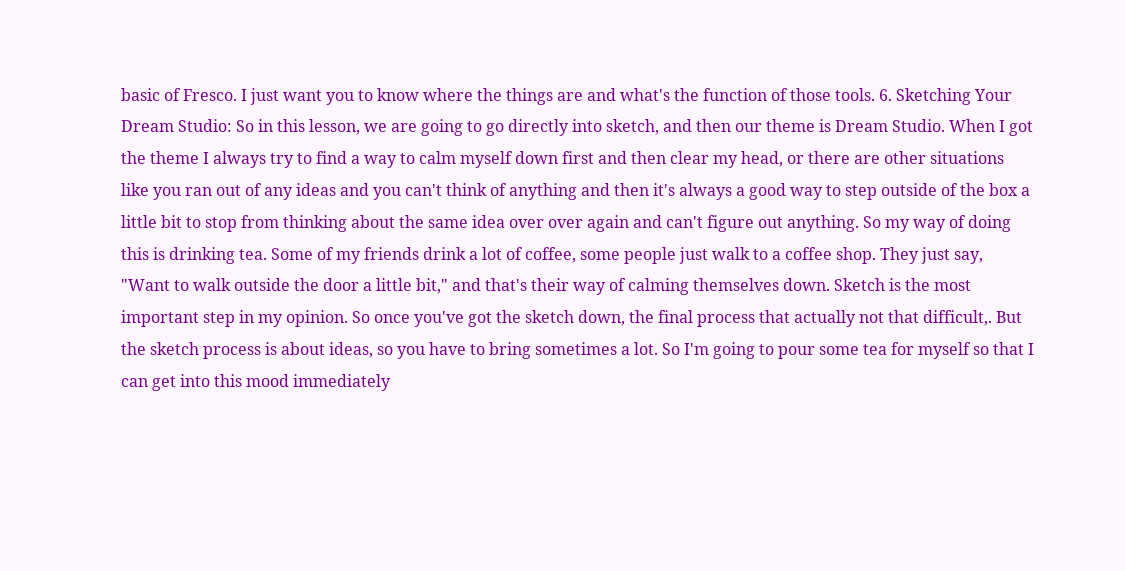basic of Fresco. I just want you to know where the things are and what's the function of those tools. 6. Sketching Your Dream Studio: So in this lesson, we are going to go directly into sketch, and then our theme is Dream Studio. When I got the theme I always try to find a way to calm myself down first and then clear my head, or there are other situations like you ran out of any ideas and you can't think of anything and then it's always a good way to step outside of the box a little bit to stop from thinking about the same idea over over again and can't figure out anything. So my way of doing this is drinking tea. Some of my friends drink a lot of coffee, some people just walk to a coffee shop. They just say, "Want to walk outside the door a little bit," and that's their way of calming themselves down. Sketch is the most important step in my opinion. So once you've got the sketch down, the final process that actually not that difficult,. But the sketch process is about ideas, so you have to bring sometimes a lot. So I'm going to pour some tea for myself so that I can get into this mood immediately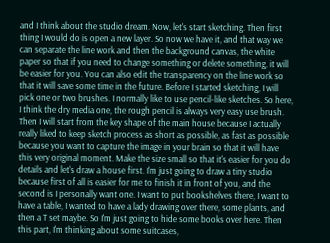and I think about the studio dream. Now, let's start sketching. Then first thing I would do is open a new layer. So now we have it, and that way we can separate the line work and then the background canvas, the white paper so that if you need to change something or delete something, it will be easier for you. You can also edit the transparency on the line work so that it will save some time in the future. Before I started sketching, I will pick one or two brushes. I normally like to use pencil-like sketches. So here, I think the dry media one, the rough pencil is always very easy use brush. Then I will start from the key shape of the main house because I actually really liked to keep sketch process as short as possible, as fast as possible because you want to capture the image in your brain so that it will have this very original moment. Make the size small so that it's easier for you do details and let's draw a house first. I'm just going to draw a tiny studio because first of all is easier for me to finish it in front of you, and the second is I personally want one. I want to put bookshelves there, I want to have a table, I wanted to have a lady drawing over there, some plants, and then a T set maybe. So I'm just going to hide some books over here. Then this part, I'm thinking about some suitcases,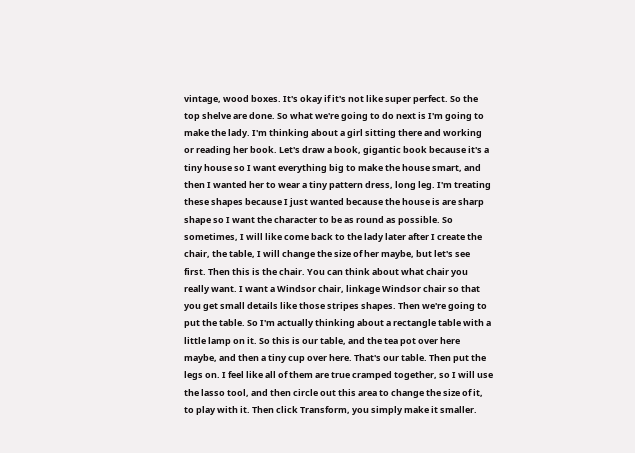vintage, wood boxes. It's okay if it's not like super perfect. So the top shelve are done. So what we're going to do next is I'm going to make the lady. I'm thinking about a girl sitting there and working or reading her book. Let's draw a book, gigantic book because it's a tiny house so I want everything big to make the house smart, and then I wanted her to wear a tiny pattern dress, long leg. I'm treating these shapes because I just wanted because the house is are sharp shape so I want the character to be as round as possible. So sometimes, I will like come back to the lady later after I create the chair, the table, I will change the size of her maybe, but let's see first. Then this is the chair. You can think about what chair you really want. I want a Windsor chair, linkage Windsor chair so that you get small details like those stripes shapes. Then we're going to put the table. So I'm actually thinking about a rectangle table with a little lamp on it. So this is our table, and the tea pot over here maybe, and then a tiny cup over here. That's our table. Then put the legs on. I feel like all of them are true cramped together, so I will use the lasso tool, and then circle out this area to change the size of it, to play with it. Then click Transform, you simply make it smaller.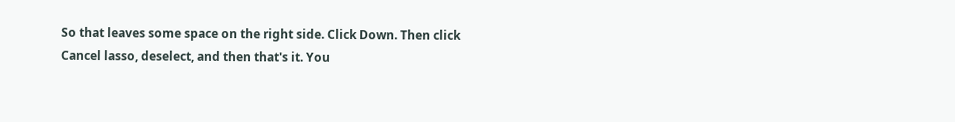So that leaves some space on the right side. Click Down. Then click Cancel lasso, deselect, and then that's it. You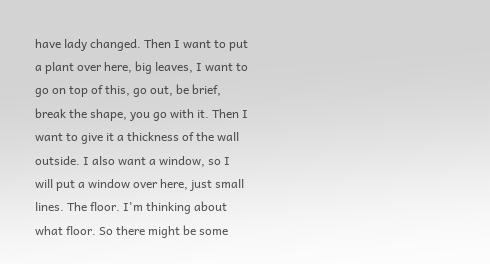have lady changed. Then I want to put a plant over here, big leaves, I want to go on top of this, go out, be brief, break the shape, you go with it. Then I want to give it a thickness of the wall outside. I also want a window, so I will put a window over here, just small lines. The floor. I'm thinking about what floor. So there might be some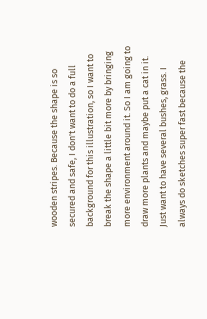wooden stripes. Because the shape is so secured and safe, I don't want to do a full background for this illustration, so I want to break the shape a little bit more by bringing more environment around it. So I am going to draw more plants and maybe put a cat in it. Just want to have several bushes, grass. I always do sketches super fast because the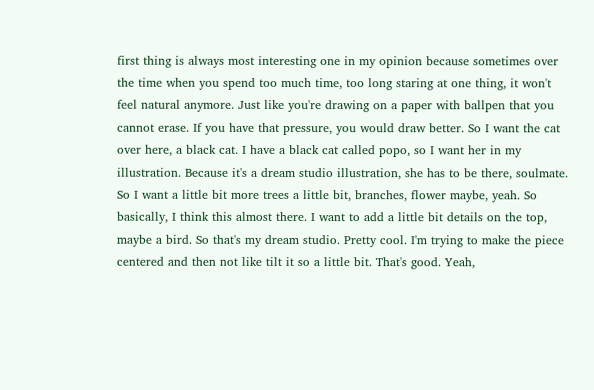first thing is always most interesting one in my opinion because sometimes over the time when you spend too much time, too long staring at one thing, it won't feel natural anymore. Just like you're drawing on a paper with ballpen that you cannot erase. If you have that pressure, you would draw better. So I want the cat over here, a black cat. I have a black cat called popo, so I want her in my illustration. Because it's a dream studio illustration, she has to be there, soulmate. So I want a little bit more trees a little bit, branches, flower maybe, yeah. So basically, I think this almost there. I want to add a little bit details on the top, maybe a bird. So that's my dream studio. Pretty cool. I'm trying to make the piece centered and then not like tilt it so a little bit. That's good. Yeah,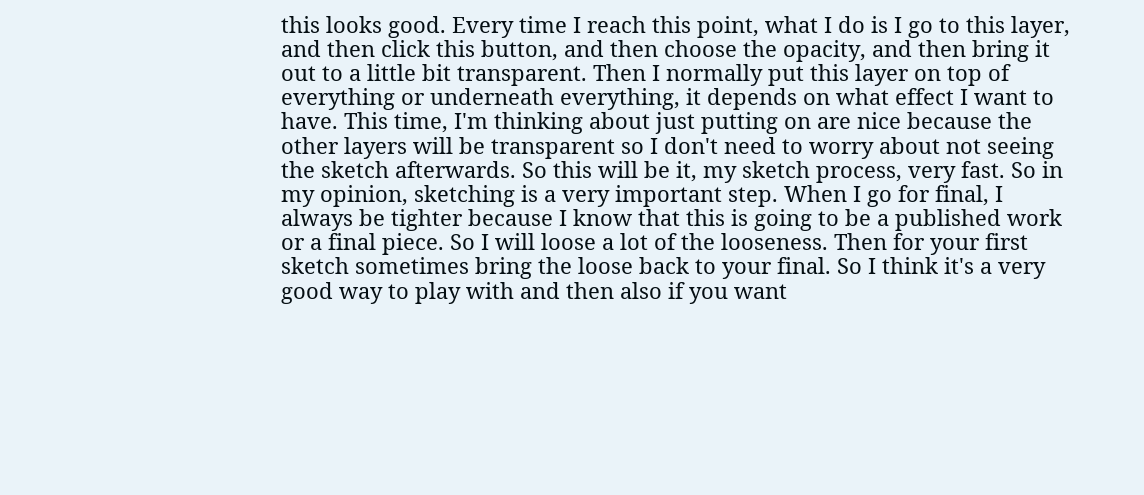this looks good. Every time I reach this point, what I do is I go to this layer, and then click this button, and then choose the opacity, and then bring it out to a little bit transparent. Then I normally put this layer on top of everything or underneath everything, it depends on what effect I want to have. This time, I'm thinking about just putting on are nice because the other layers will be transparent so I don't need to worry about not seeing the sketch afterwards. So this will be it, my sketch process, very fast. So in my opinion, sketching is a very important step. When I go for final, I always be tighter because I know that this is going to be a published work or a final piece. So I will loose a lot of the looseness. Then for your first sketch sometimes bring the loose back to your final. So I think it's a very good way to play with and then also if you want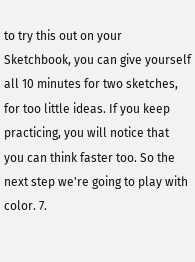to try this out on your Sketchbook, you can give yourself all 10 minutes for two sketches, for too little ideas. If you keep practicing, you will notice that you can think faster too. So the next step we're going to play with color. 7.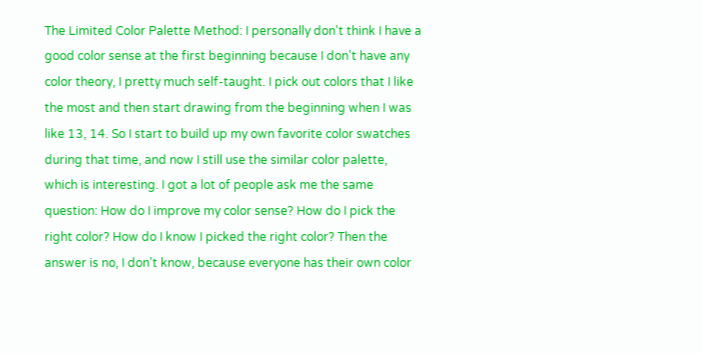The Limited Color Palette Method: I personally don't think I have a good color sense at the first beginning because I don't have any color theory, I pretty much self-taught. I pick out colors that I like the most and then start drawing from the beginning when I was like 13, 14. So I start to build up my own favorite color swatches during that time, and now I still use the similar color palette, which is interesting. I got a lot of people ask me the same question: How do I improve my color sense? How do I pick the right color? How do I know I picked the right color? Then the answer is no, I don't know, because everyone has their own color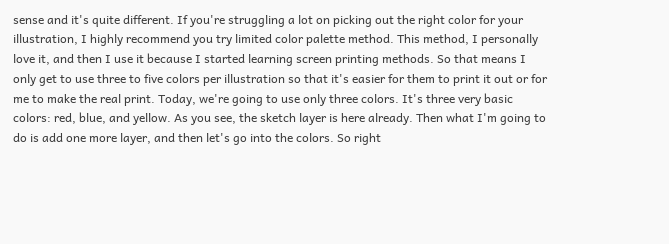sense and it's quite different. If you're struggling a lot on picking out the right color for your illustration, I highly recommend you try limited color palette method. This method, I personally love it, and then I use it because I started learning screen printing methods. So that means I only get to use three to five colors per illustration so that it's easier for them to print it out or for me to make the real print. Today, we're going to use only three colors. It's three very basic colors: red, blue, and yellow. As you see, the sketch layer is here already. Then what I'm going to do is add one more layer, and then let's go into the colors. So right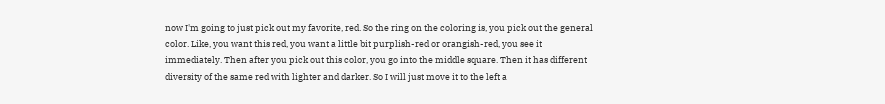now I'm going to just pick out my favorite, red. So the ring on the coloring is, you pick out the general color. Like, you want this red, you want a little bit purplish-red or orangish-red, you see it immediately. Then after you pick out this color, you go into the middle square. Then it has different diversity of the same red with lighter and darker. So I will just move it to the left a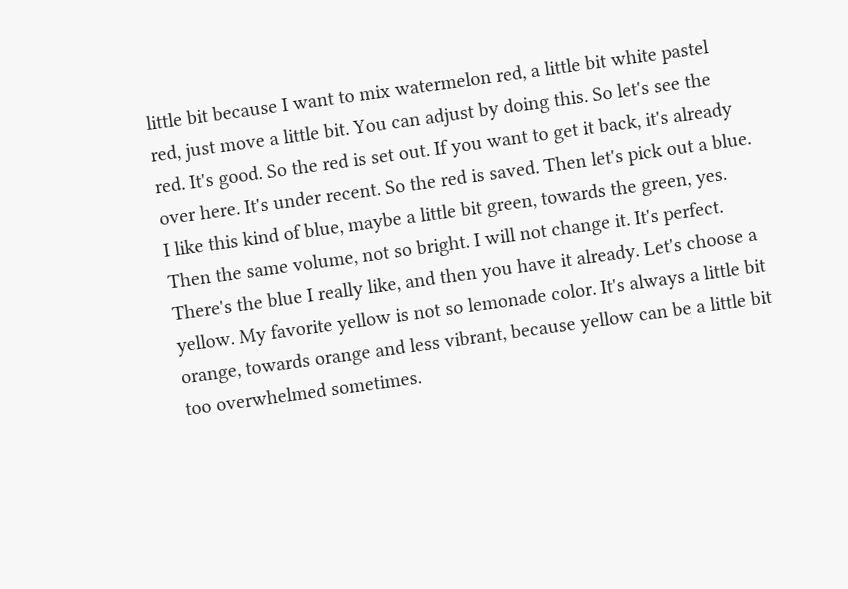little bit because I want to mix watermelon red, a little bit white pastel red, just move a little bit. You can adjust by doing this. So let's see the red. It's good. So the red is set out. If you want to get it back, it's already over here. It's under recent. So the red is saved. Then let's pick out a blue. I like this kind of blue, maybe a little bit green, towards the green, yes. Then the same volume, not so bright. I will not change it. It's perfect. There's the blue I really like, and then you have it already. Let's choose a yellow. My favorite yellow is not so lemonade color. It's always a little bit orange, towards orange and less vibrant, because yellow can be a little bit too overwhelmed sometimes.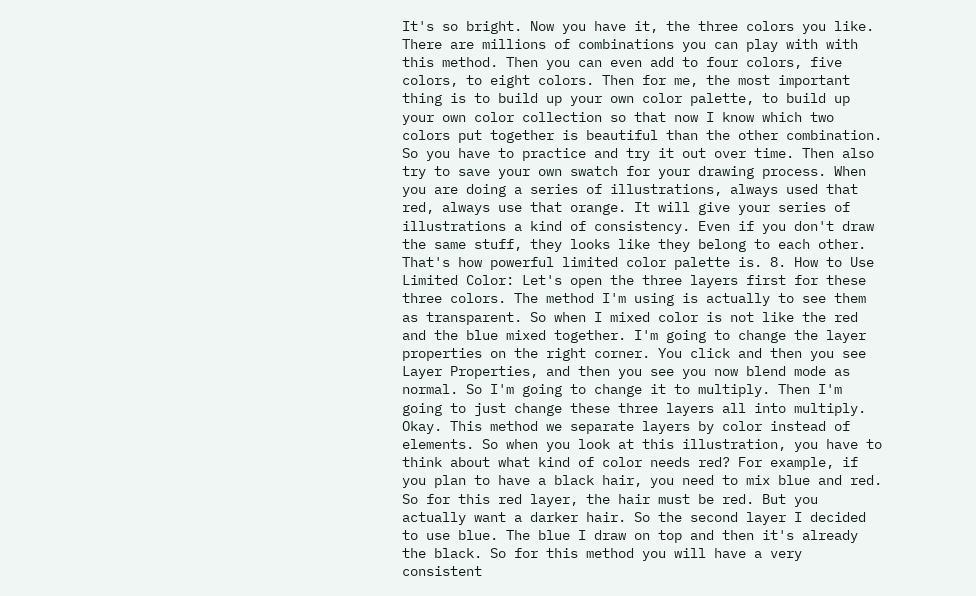It's so bright. Now you have it, the three colors you like. There are millions of combinations you can play with with this method. Then you can even add to four colors, five colors, to eight colors. Then for me, the most important thing is to build up your own color palette, to build up your own color collection so that now I know which two colors put together is beautiful than the other combination. So you have to practice and try it out over time. Then also try to save your own swatch for your drawing process. When you are doing a series of illustrations, always used that red, always use that orange. It will give your series of illustrations a kind of consistency. Even if you don't draw the same stuff, they looks like they belong to each other. That's how powerful limited color palette is. 8. How to Use Limited Color: Let's open the three layers first for these three colors. The method I'm using is actually to see them as transparent. So when I mixed color is not like the red and the blue mixed together. I'm going to change the layer properties on the right corner. You click and then you see Layer Properties, and then you see you now blend mode as normal. So I'm going to change it to multiply. Then I'm going to just change these three layers all into multiply. Okay. This method we separate layers by color instead of elements. So when you look at this illustration, you have to think about what kind of color needs red? For example, if you plan to have a black hair, you need to mix blue and red. So for this red layer, the hair must be red. But you actually want a darker hair. So the second layer I decided to use blue. The blue I draw on top and then it's already the black. So for this method you will have a very consistent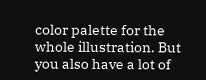color palette for the whole illustration. But you also have a lot of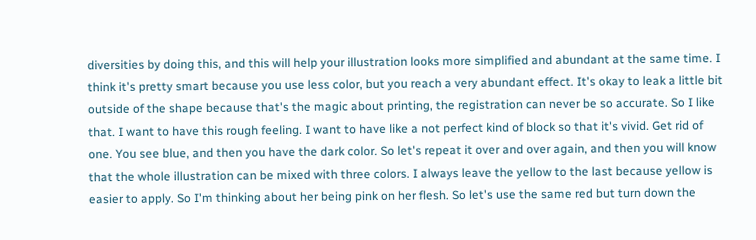diversities by doing this, and this will help your illustration looks more simplified and abundant at the same time. I think it's pretty smart because you use less color, but you reach a very abundant effect. It's okay to leak a little bit outside of the shape because that's the magic about printing, the registration can never be so accurate. So I like that. I want to have this rough feeling. I want to have like a not perfect kind of block so that it's vivid. Get rid of one. You see blue, and then you have the dark color. So let's repeat it over and over again, and then you will know that the whole illustration can be mixed with three colors. I always leave the yellow to the last because yellow is easier to apply. So I'm thinking about her being pink on her flesh. So let's use the same red but turn down the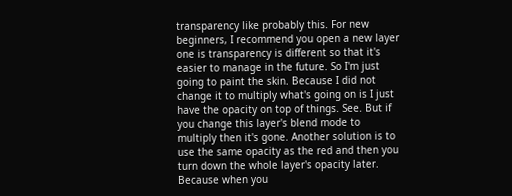transparency like probably this. For new beginners, I recommend you open a new layer one is transparency is different so that it's easier to manage in the future. So I'm just going to paint the skin. Because I did not change it to multiply what's going on is I just have the opacity on top of things. See. But if you change this layer's blend mode to multiply then it's gone. Another solution is to use the same opacity as the red and then you turn down the whole layer's opacity later. Because when you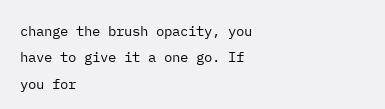change the brush opacity, you have to give it a one go. If you for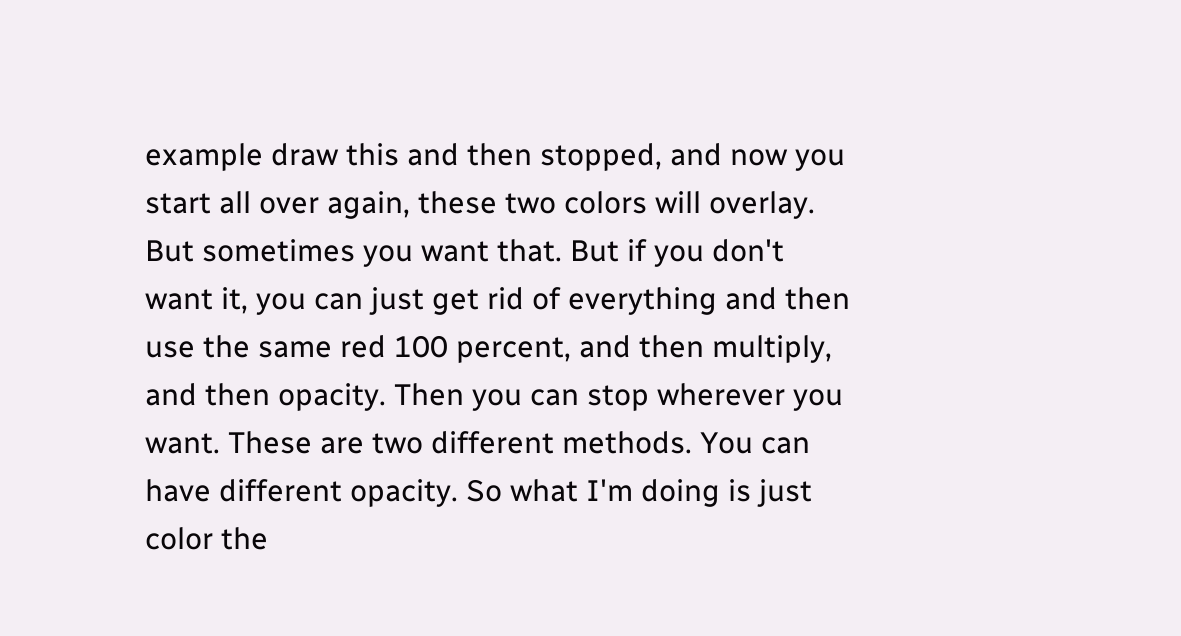example draw this and then stopped, and now you start all over again, these two colors will overlay. But sometimes you want that. But if you don't want it, you can just get rid of everything and then use the same red 100 percent, and then multiply, and then opacity. Then you can stop wherever you want. These are two different methods. You can have different opacity. So what I'm doing is just color the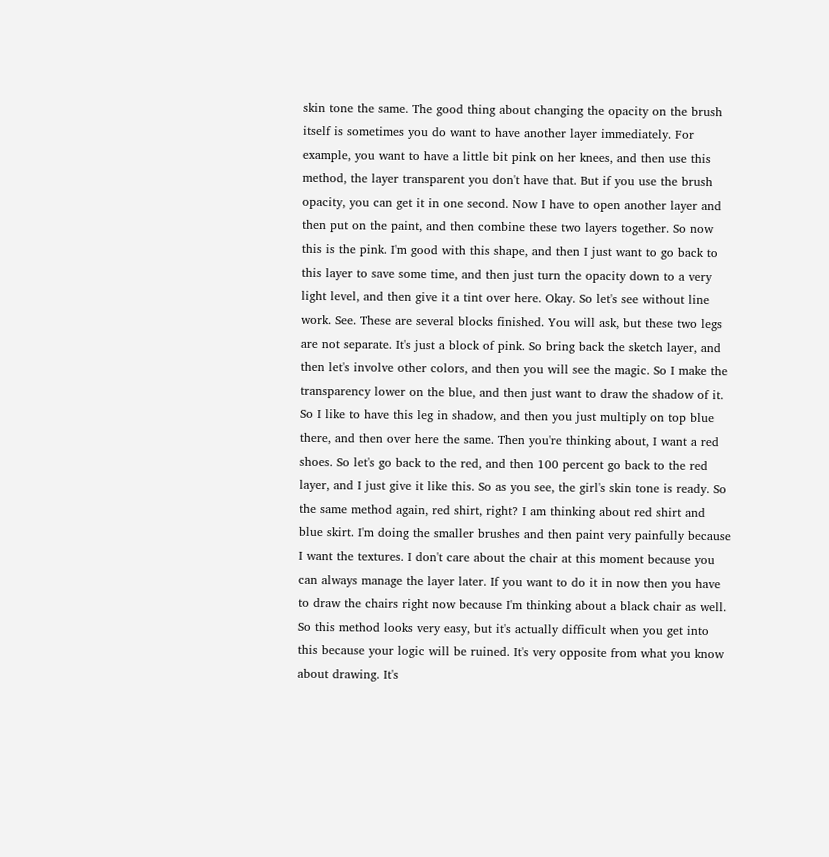skin tone the same. The good thing about changing the opacity on the brush itself is sometimes you do want to have another layer immediately. For example, you want to have a little bit pink on her knees, and then use this method, the layer transparent you don't have that. But if you use the brush opacity, you can get it in one second. Now I have to open another layer and then put on the paint, and then combine these two layers together. So now this is the pink. I'm good with this shape, and then I just want to go back to this layer to save some time, and then just turn the opacity down to a very light level, and then give it a tint over here. Okay. So let's see without line work. See. These are several blocks finished. You will ask, but these two legs are not separate. It's just a block of pink. So bring back the sketch layer, and then let's involve other colors, and then you will see the magic. So I make the transparency lower on the blue, and then just want to draw the shadow of it. So I like to have this leg in shadow, and then you just multiply on top blue there, and then over here the same. Then you're thinking about, I want a red shoes. So let's go back to the red, and then 100 percent go back to the red layer, and I just give it like this. So as you see, the girl's skin tone is ready. So the same method again, red shirt, right? I am thinking about red shirt and blue skirt. I'm doing the smaller brushes and then paint very painfully because I want the textures. I don't care about the chair at this moment because you can always manage the layer later. If you want to do it in now then you have to draw the chairs right now because I'm thinking about a black chair as well. So this method looks very easy, but it's actually difficult when you get into this because your logic will be ruined. It's very opposite from what you know about drawing. It's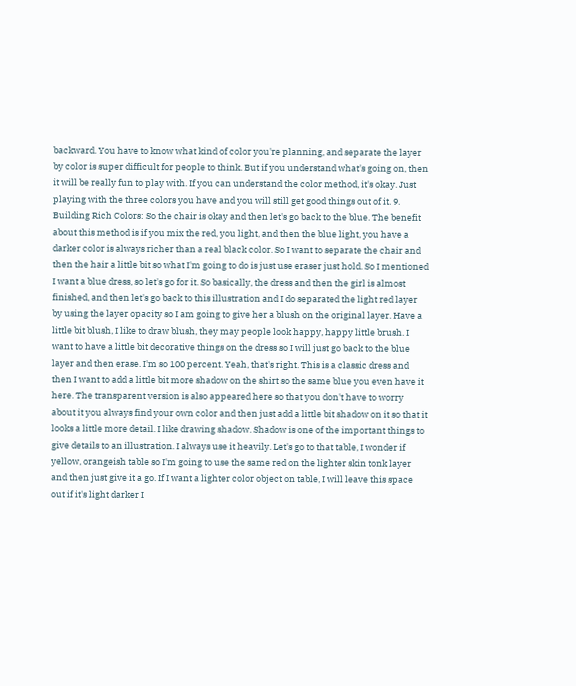backward. You have to know what kind of color you're planning, and separate the layer by color is super difficult for people to think. But if you understand what's going on, then it will be really fun to play with. If you can understand the color method, it's okay. Just playing with the three colors you have and you will still get good things out of it. 9. Building Rich Colors: So the chair is okay and then let's go back to the blue. The benefit about this method is if you mix the red, you light, and then the blue light, you have a darker color is always richer than a real black color. So I want to separate the chair and then the hair a little bit so what I'm going to do is just use eraser just hold. So I mentioned I want a blue dress, so let's go for it. So basically, the dress and then the girl is almost finished, and then let's go back to this illustration and I do separated the light red layer by using the layer opacity so I am going to give her a blush on the original layer. Have a little bit blush, I like to draw blush, they may people look happy, happy little brush. I want to have a little bit decorative things on the dress so I will just go back to the blue layer and then erase. I'm so 100 percent. Yeah, that's right. This is a classic dress and then I want to add a little bit more shadow on the shirt so the same blue you even have it here. The transparent version is also appeared here so that you don't have to worry about it you always find your own color and then just add a little bit shadow on it so that it looks a little more detail. I like drawing shadow. Shadow is one of the important things to give details to an illustration. I always use it heavily. Let's go to that table, I wonder if yellow, orangeish table so I'm going to use the same red on the lighter skin tonk layer and then just give it a go. If I want a lighter color object on table, I will leave this space out if it's light darker I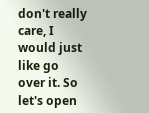don't really care, I would just like go over it. So let's open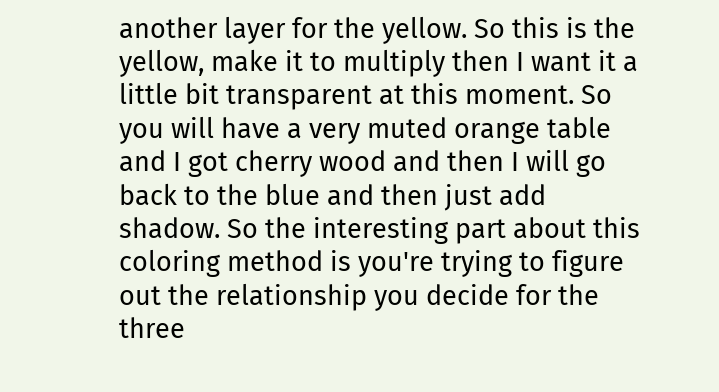another layer for the yellow. So this is the yellow, make it to multiply then I want it a little bit transparent at this moment. So you will have a very muted orange table and I got cherry wood and then I will go back to the blue and then just add shadow. So the interesting part about this coloring method is you're trying to figure out the relationship you decide for the three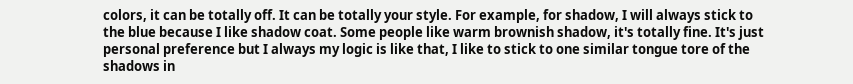colors, it can be totally off. It can be totally your style. For example, for shadow, I will always stick to the blue because I like shadow coat. Some people like warm brownish shadow, it's totally fine. It's just personal preference but I always my logic is like that, I like to stick to one similar tongue tore of the shadows in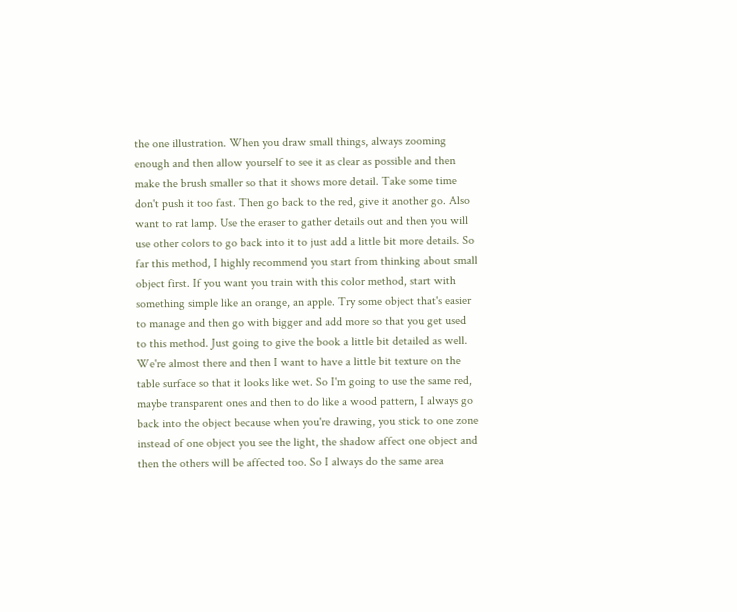the one illustration. When you draw small things, always zooming enough and then allow yourself to see it as clear as possible and then make the brush smaller so that it shows more detail. Take some time don't push it too fast. Then go back to the red, give it another go. Also want to rat lamp. Use the eraser to gather details out and then you will use other colors to go back into it to just add a little bit more details. So far this method, I highly recommend you start from thinking about small object first. If you want you train with this color method, start with something simple like an orange, an apple. Try some object that's easier to manage and then go with bigger and add more so that you get used to this method. Just going to give the book a little bit detailed as well. We're almost there and then I want to have a little bit texture on the table surface so that it looks like wet. So I'm going to use the same red, maybe transparent ones and then to do like a wood pattern, I always go back into the object because when you're drawing, you stick to one zone instead of one object you see the light, the shadow affect one object and then the others will be affected too. So I always do the same area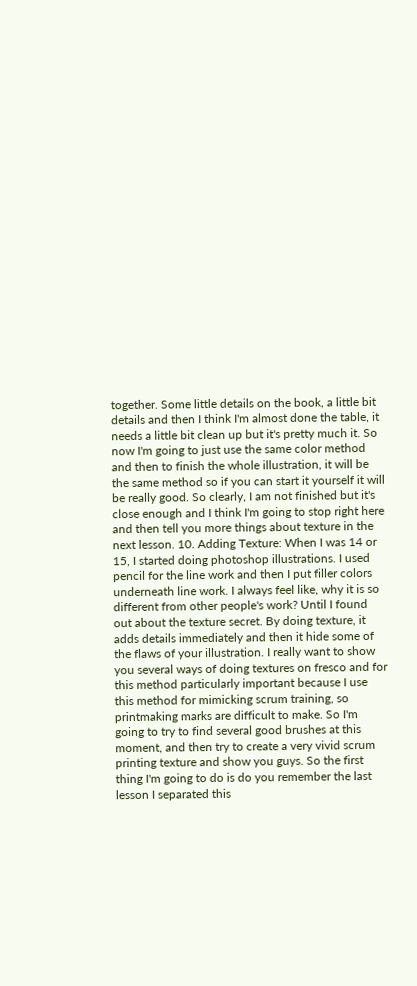together. Some little details on the book, a little bit details and then I think I'm almost done the table, it needs a little bit clean up but it's pretty much it. So now I'm going to just use the same color method and then to finish the whole illustration, it will be the same method so if you can start it yourself it will be really good. So clearly, I am not finished but it's close enough and I think I'm going to stop right here and then tell you more things about texture in the next lesson. 10. Adding Texture: When I was 14 or 15, I started doing photoshop illustrations. I used pencil for the line work and then I put filler colors underneath line work. I always feel like, why it is so different from other people's work? Until I found out about the texture secret. By doing texture, it adds details immediately and then it hide some of the flaws of your illustration. I really want to show you several ways of doing textures on fresco and for this method particularly important because I use this method for mimicking scrum training, so printmaking marks are difficult to make. So I'm going to try to find several good brushes at this moment, and then try to create a very vivid scrum printing texture and show you guys. So the first thing I'm going to do is do you remember the last lesson I separated this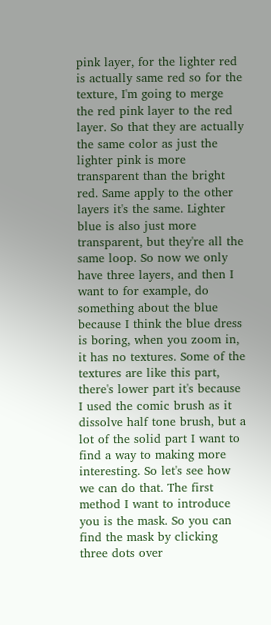pink layer, for the lighter red is actually same red so for the texture, I'm going to merge the red pink layer to the red layer. So that they are actually the same color as just the lighter pink is more transparent than the bright red. Same apply to the other layers it's the same. Lighter blue is also just more transparent, but they're all the same loop. So now we only have three layers, and then I want to for example, do something about the blue because I think the blue dress is boring, when you zoom in, it has no textures. Some of the textures are like this part, there's lower part it's because I used the comic brush as it dissolve half tone brush, but a lot of the solid part I want to find a way to making more interesting. So let's see how we can do that. The first method I want to introduce you is the mask. So you can find the mask by clicking three dots over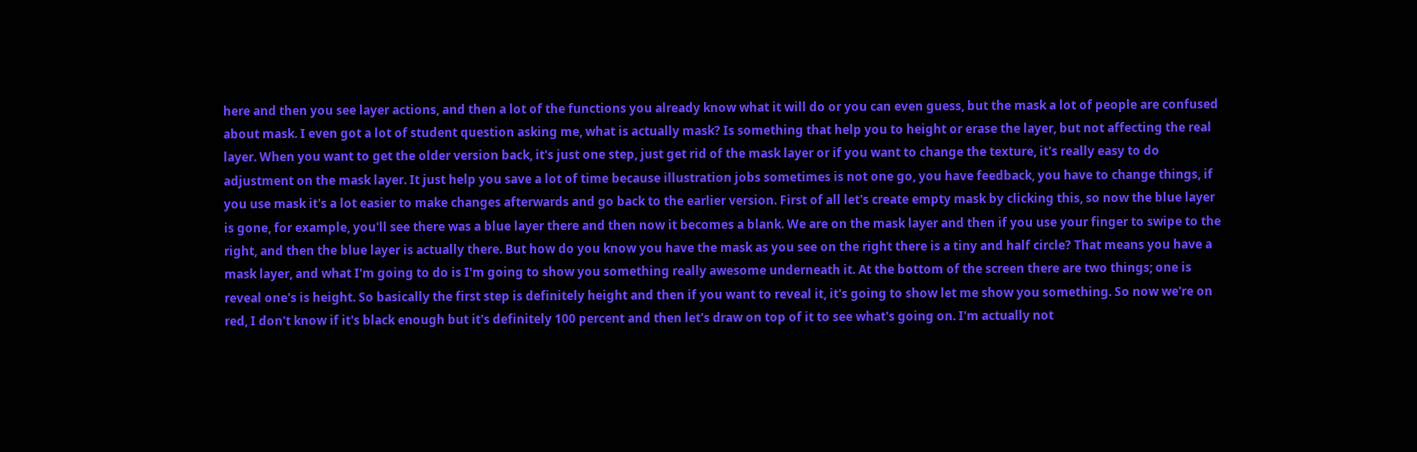here and then you see layer actions, and then a lot of the functions you already know what it will do or you can even guess, but the mask a lot of people are confused about mask. I even got a lot of student question asking me, what is actually mask? Is something that help you to height or erase the layer, but not affecting the real layer. When you want to get the older version back, it's just one step, just get rid of the mask layer or if you want to change the texture, it's really easy to do adjustment on the mask layer. It just help you save a lot of time because illustration jobs sometimes is not one go, you have feedback, you have to change things, if you use mask it's a lot easier to make changes afterwards and go back to the earlier version. First of all let's create empty mask by clicking this, so now the blue layer is gone, for example, you'll see there was a blue layer there and then now it becomes a blank. We are on the mask layer and then if you use your finger to swipe to the right, and then the blue layer is actually there. But how do you know you have the mask as you see on the right there is a tiny and half circle? That means you have a mask layer, and what I'm going to do is I'm going to show you something really awesome underneath it. At the bottom of the screen there are two things; one is reveal one's is height. So basically the first step is definitely height and then if you want to reveal it, it's going to show let me show you something. So now we're on red, I don't know if it's black enough but it's definitely 100 percent and then let's draw on top of it to see what's going on. I'm actually not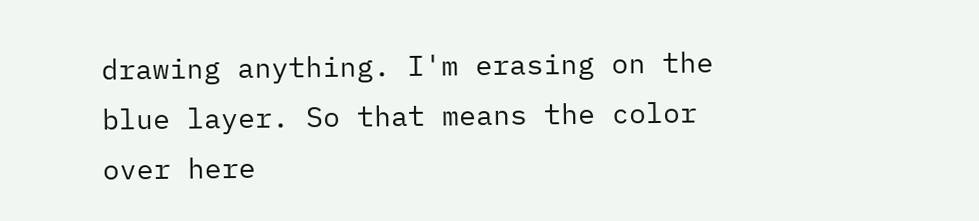drawing anything. I'm erasing on the blue layer. So that means the color over here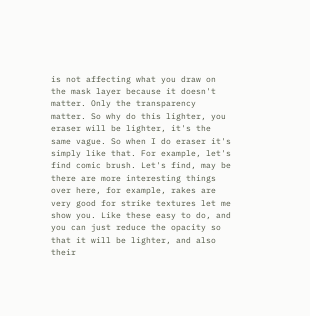is not affecting what you draw on the mask layer because it doesn't matter. Only the transparency matter. So why do this lighter, you eraser will be lighter, it's the same vague. So when I do eraser it's simply like that. For example, let's find comic brush. Let's find, may be there are more interesting things over here, for example, rakes are very good for strike textures let me show you. Like these easy to do, and you can just reduce the opacity so that it will be lighter, and also their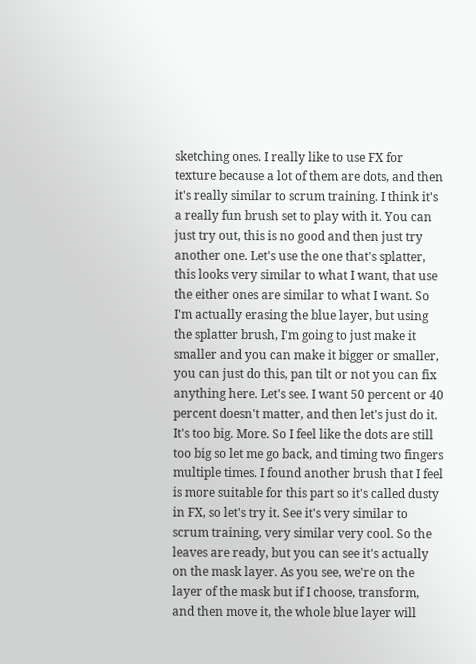sketching ones. I really like to use FX for texture because a lot of them are dots, and then it's really similar to scrum training. I think it's a really fun brush set to play with it. You can just try out, this is no good and then just try another one. Let's use the one that's splatter, this looks very similar to what I want, that use the either ones are similar to what I want. So I'm actually erasing the blue layer, but using the splatter brush, I'm going to just make it smaller and you can make it bigger or smaller, you can just do this, pan tilt or not you can fix anything here. Let's see. I want 50 percent or 40 percent doesn't matter, and then let's just do it. It's too big. More. So I feel like the dots are still too big so let me go back, and timing two fingers multiple times. I found another brush that I feel is more suitable for this part so it's called dusty in FX, so let's try it. See it's very similar to scrum training, very similar very cool. So the leaves are ready, but you can see it's actually on the mask layer. As you see, we're on the layer of the mask but if I choose, transform, and then move it, the whole blue layer will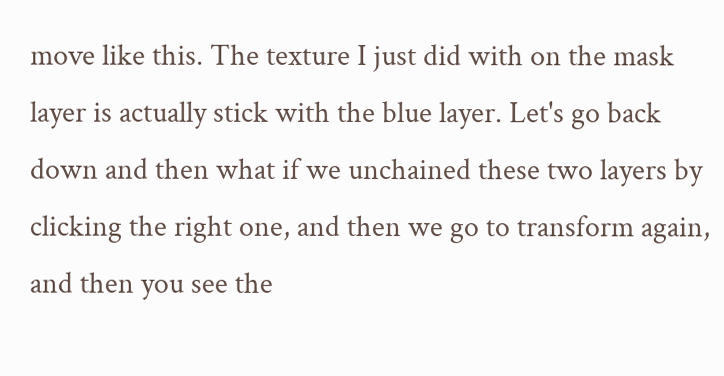move like this. The texture I just did with on the mask layer is actually stick with the blue layer. Let's go back down and then what if we unchained these two layers by clicking the right one, and then we go to transform again, and then you see the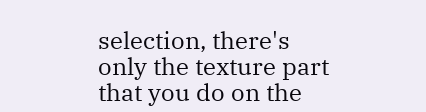selection, there's only the texture part that you do on the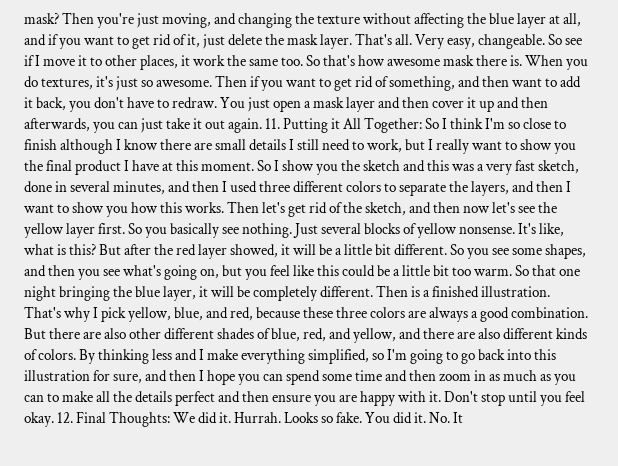mask? Then you're just moving, and changing the texture without affecting the blue layer at all, and if you want to get rid of it, just delete the mask layer. That's all. Very easy, changeable. So see if I move it to other places, it work the same too. So that's how awesome mask there is. When you do textures, it's just so awesome. Then if you want to get rid of something, and then want to add it back, you don't have to redraw. You just open a mask layer and then cover it up and then afterwards, you can just take it out again. 11. Putting it All Together: So I think I'm so close to finish although I know there are small details I still need to work, but I really want to show you the final product I have at this moment. So I show you the sketch and this was a very fast sketch, done in several minutes, and then I used three different colors to separate the layers, and then I want to show you how this works. Then let's get rid of the sketch, and then now let's see the yellow layer first. So you basically see nothing. Just several blocks of yellow nonsense. It's like, what is this? But after the red layer showed, it will be a little bit different. So you see some shapes, and then you see what's going on, but you feel like this could be a little bit too warm. So that one night bringing the blue layer, it will be completely different. Then is a finished illustration. That's why I pick yellow, blue, and red, because these three colors are always a good combination. But there are also other different shades of blue, red, and yellow, and there are also different kinds of colors. By thinking less and I make everything simplified, so I'm going to go back into this illustration for sure, and then I hope you can spend some time and then zoom in as much as you can to make all the details perfect and then ensure you are happy with it. Don't stop until you feel okay. 12. Final Thoughts: We did it. Hurrah. Looks so fake. You did it. No. It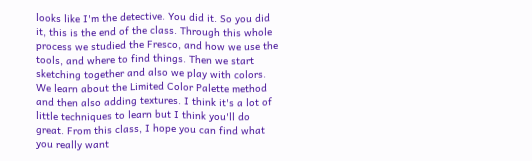looks like I'm the detective. You did it. So you did it, this is the end of the class. Through this whole process we studied the Fresco, and how we use the tools, and where to find things. Then we start sketching together and also we play with colors. We learn about the Limited Color Palette method and then also adding textures. I think it's a lot of little techniques to learn but I think you'll do great. From this class, I hope you can find what you really want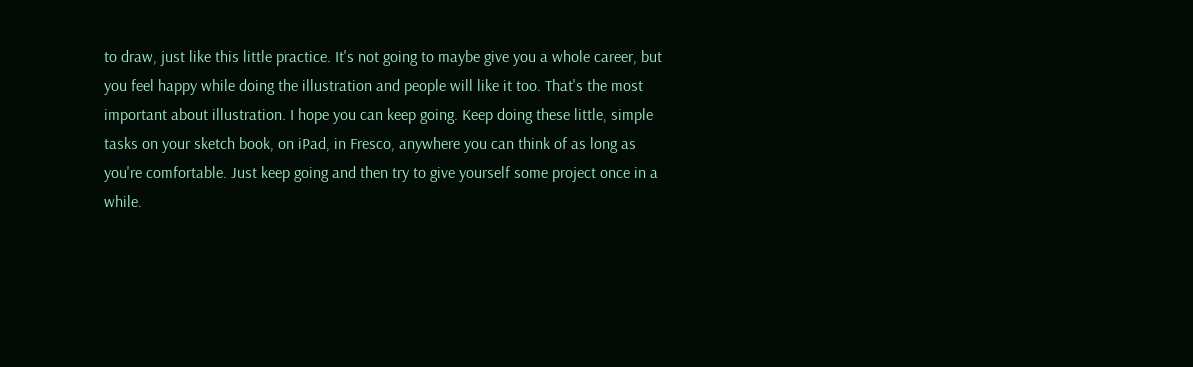to draw, just like this little practice. It's not going to maybe give you a whole career, but you feel happy while doing the illustration and people will like it too. That's the most important about illustration. I hope you can keep going. Keep doing these little, simple tasks on your sketch book, on iPad, in Fresco, anywhere you can think of as long as you're comfortable. Just keep going and then try to give yourself some project once in a while.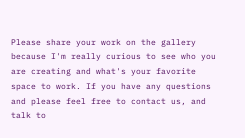Please share your work on the gallery because I'm really curious to see who you are creating and what's your favorite space to work. If you have any questions and please feel free to contact us, and talk to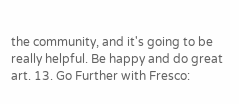the community, and it's going to be really helpful. Be happy and do great art. 13. Go Further with Fresco: